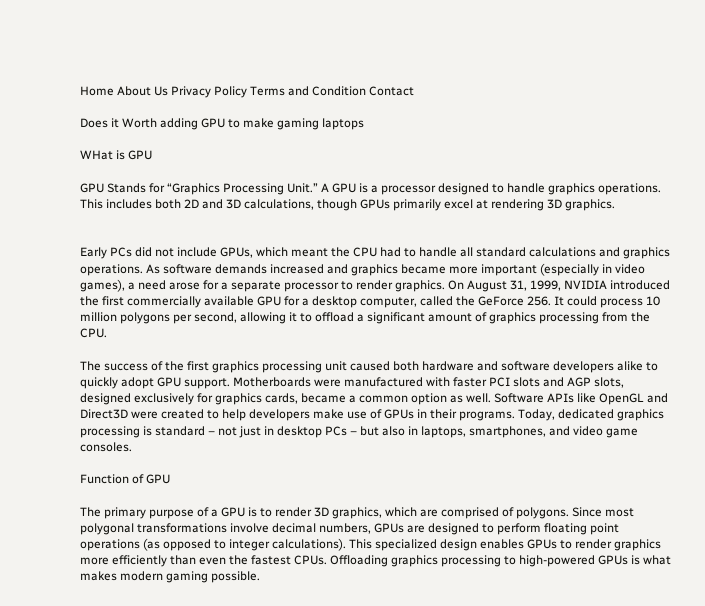Home About Us Privacy Policy Terms and Condition Contact

Does it Worth adding GPU to make gaming laptops

WHat is GPU

GPU Stands for “Graphics Processing Unit.” A GPU is a processor designed to handle graphics operations. This includes both 2D and 3D calculations, though GPUs primarily excel at rendering 3D graphics.


Early PCs did not include GPUs, which meant the CPU had to handle all standard calculations and graphics operations. As software demands increased and graphics became more important (especially in video games), a need arose for a separate processor to render graphics. On August 31, 1999, NVIDIA introduced the first commercially available GPU for a desktop computer, called the GeForce 256. It could process 10 million polygons per second, allowing it to offload a significant amount of graphics processing from the CPU.

The success of the first graphics processing unit caused both hardware and software developers alike to quickly adopt GPU support. Motherboards were manufactured with faster PCI slots and AGP slots, designed exclusively for graphics cards, became a common option as well. Software APIs like OpenGL and Direct3D were created to help developers make use of GPUs in their programs. Today, dedicated graphics processing is standard – not just in desktop PCs – but also in laptops, smartphones, and video game consoles.

Function of GPU

The primary purpose of a GPU is to render 3D graphics, which are comprised of polygons. Since most polygonal transformations involve decimal numbers, GPUs are designed to perform floating point operations (as opposed to integer calculations). This specialized design enables GPUs to render graphics more efficiently than even the fastest CPUs. Offloading graphics processing to high-powered GPUs is what makes modern gaming possible.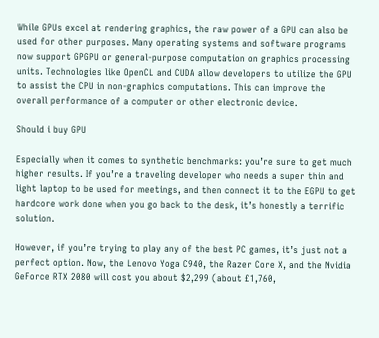While GPUs excel at rendering graphics, the raw power of a GPU can also be used for other purposes. Many operating systems and software programs now support GPGPU or general-purpose computation on graphics processing units. Technologies like OpenCL and CUDA allow developers to utilize the GPU to assist the CPU in non-graphics computations. This can improve the overall performance of a computer or other electronic device.

Should i buy GPU

Especially when it comes to synthetic benchmarks: you’re sure to get much higher results. If you’re a traveling developer who needs a super thin and light laptop to be used for meetings, and then connect it to the EGPU to get hardcore work done when you go back to the desk, it’s honestly a terrific solution.

However, if you’re trying to play any of the best PC games, it’s just not a perfect option. Now, the Lenovo Yoga C940, the Razer Core X, and the Nvidia GeForce RTX 2080 will cost you about $2,299 (about £1,760,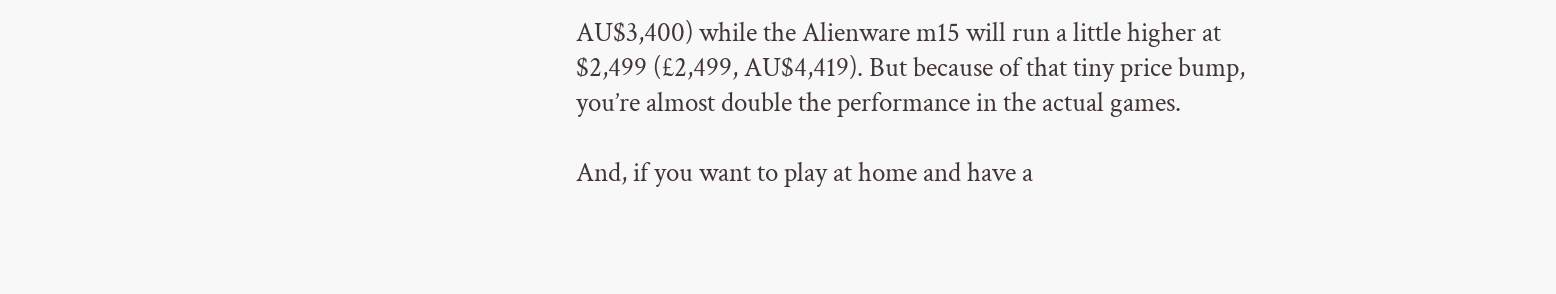AU$3,400) while the Alienware m15 will run a little higher at $2,499 (£2,499, AU$4,419). But because of that tiny price bump, you’re almost double the performance in the actual games.

And, if you want to play at home and have a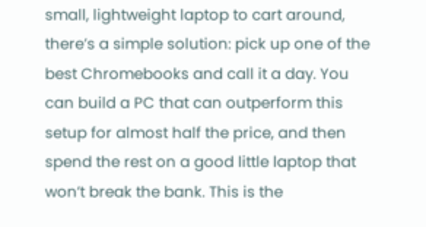small, lightweight laptop to cart around, there’s a simple solution: pick up one of the best Chromebooks and call it a day. You can build a PC that can outperform this setup for almost half the price, and then spend the rest on a good little laptop that won’t break the bank. This is the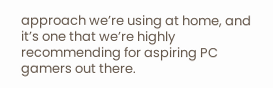approach we’re using at home, and it’s one that we’re highly recommending for aspiring PC gamers out there.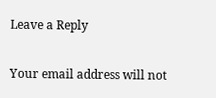Leave a Reply

Your email address will not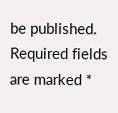be published. Required fields are marked *